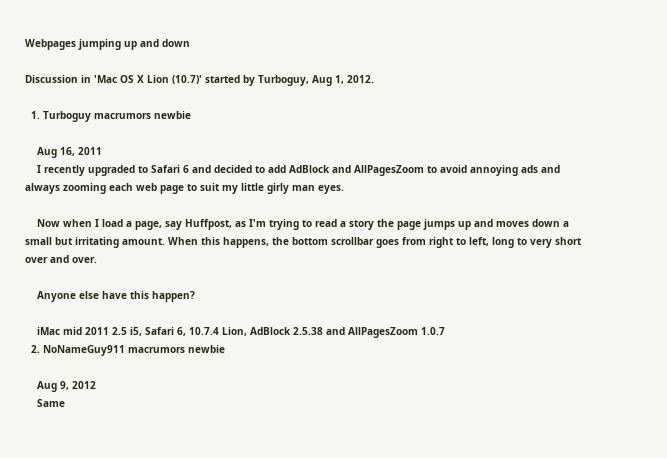Webpages jumping up and down

Discussion in 'Mac OS X Lion (10.7)' started by Turboguy, Aug 1, 2012.

  1. Turboguy macrumors newbie

    Aug 16, 2011
    I recently upgraded to Safari 6 and decided to add AdBlock and AllPagesZoom to avoid annoying ads and always zooming each web page to suit my little girly man eyes.

    Now when I load a page, say Huffpost, as I'm trying to read a story the page jumps up and moves down a small but irritating amount. When this happens, the bottom scrollbar goes from right to left, long to very short over and over.

    Anyone else have this happen?

    iMac mid 2011 2.5 i5, Safari 6, 10.7.4 Lion, AdBlock 2.5.38 and AllPagesZoom 1.0.7
  2. NoNameGuy911 macrumors newbie

    Aug 9, 2012
    Same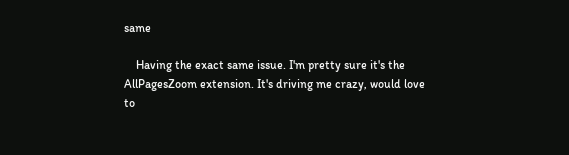same

    Having the exact same issue. I'm pretty sure it's the AllPagesZoom extension. It's driving me crazy, would love to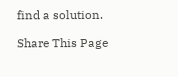find a solution.

Share This Page